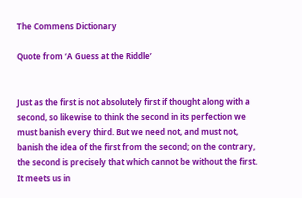The Commens Dictionary

Quote from ‘A Guess at the Riddle’


Just as the first is not absolutely first if thought along with a second, so likewise to think the second in its perfection we must banish every third. But we need not, and must not, banish the idea of the first from the second; on the contrary, the second is precisely that which cannot be without the first. It meets us in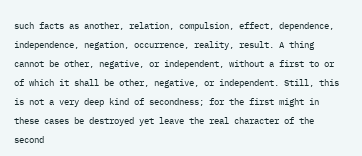such facts as another, relation, compulsion, effect, dependence, independence, negation, occurrence, reality, result. A thing cannot be other, negative, or independent, without a first to or of which it shall be other, negative, or independent. Still, this is not a very deep kind of secondness; for the first might in these cases be destroyed yet leave the real character of the second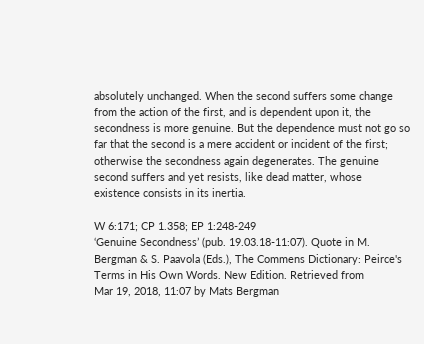absolutely unchanged. When the second suffers some change from the action of the first, and is dependent upon it, the secondness is more genuine. But the dependence must not go so far that the second is a mere accident or incident of the first; otherwise the secondness again degenerates. The genuine second suffers and yet resists, like dead matter, whose existence consists in its inertia.

W 6:171; CP 1.358; EP 1:248-249
‘Genuine Secondness’ (pub. 19.03.18-11:07). Quote in M. Bergman & S. Paavola (Eds.), The Commens Dictionary: Peirce's Terms in His Own Words. New Edition. Retrieved from
Mar 19, 2018, 11:07 by Mats Bergman